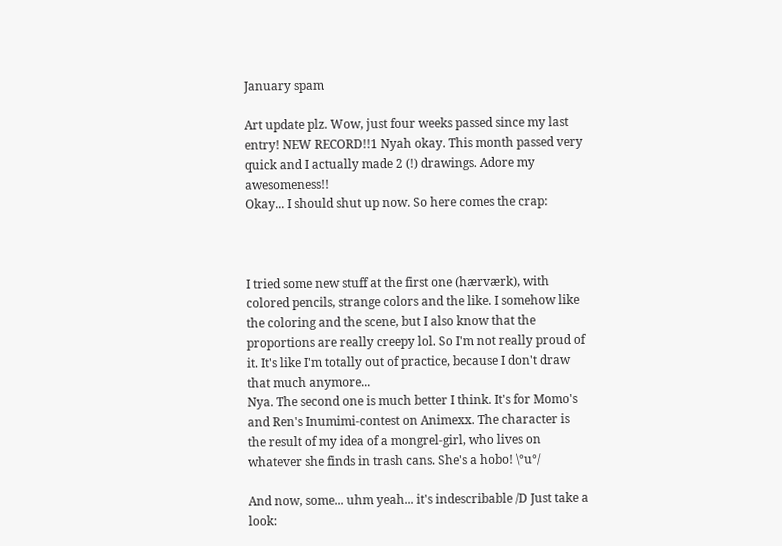January spam

Art update plz. Wow, just four weeks passed since my last entry! NEW RECORD!!1 Nyah okay. This month passed very quick and I actually made 2 (!) drawings. Adore my awesomeness!!
Okay... I should shut up now. So here comes the crap:



I tried some new stuff at the first one (hærværk), with colored pencils, strange colors and the like. I somehow like the coloring and the scene, but I also know that the proportions are really creepy lol. So I'm not really proud of it. It's like I'm totally out of practice, because I don't draw that much anymore...
Nya. The second one is much better I think. It's for Momo's and Ren's Inumimi-contest on Animexx. The character is the result of my idea of a mongrel-girl, who lives on whatever she finds in trash cans. She's a hobo! \°u°/

And now, some... uhm yeah... it's indescribable /D Just take a look: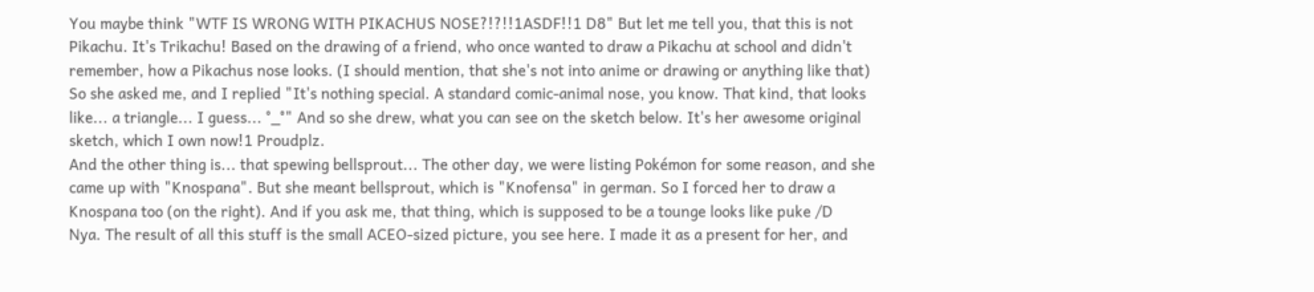You maybe think "WTF IS WRONG WITH PIKACHUS NOSE?!?!!1ASDF!!1 D8" But let me tell you, that this is not Pikachu. It's Trikachu! Based on the drawing of a friend, who once wanted to draw a Pikachu at school and didn't remember, how a Pikachus nose looks. (I should mention, that she's not into anime or drawing or anything like that) So she asked me, and I replied "It's nothing special. A standard comic-animal nose, you know. That kind, that looks like... a triangle... I guess... °_°" And so she drew, what you can see on the sketch below. It's her awesome original sketch, which I own now!1 Proudplz.
And the other thing is... that spewing bellsprout... The other day, we were listing Pokémon for some reason, and she came up with "Knospana". But she meant bellsprout, which is "Knofensa" in german. So I forced her to draw a Knospana too (on the right). And if you ask me, that thing, which is supposed to be a tounge looks like puke /D
Nya. The result of all this stuff is the small ACEO-sized picture, you see here. I made it as a present for her, and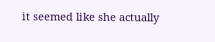it seemed like she actually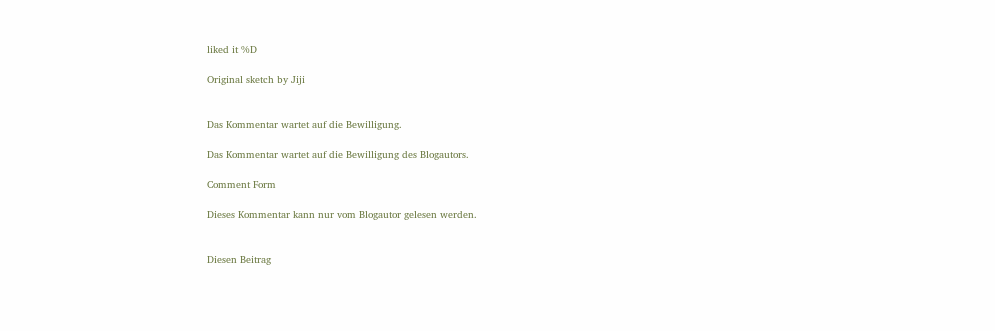liked it %D

Original sketch by Jiji


Das Kommentar wartet auf die Bewilligung.

Das Kommentar wartet auf die Bewilligung des Blogautors.

Comment Form

Dieses Kommentar kann nur vom Blogautor gelesen werden.


Diesen Beitrag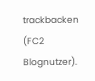trackbacken (FC2 Blognutzer).